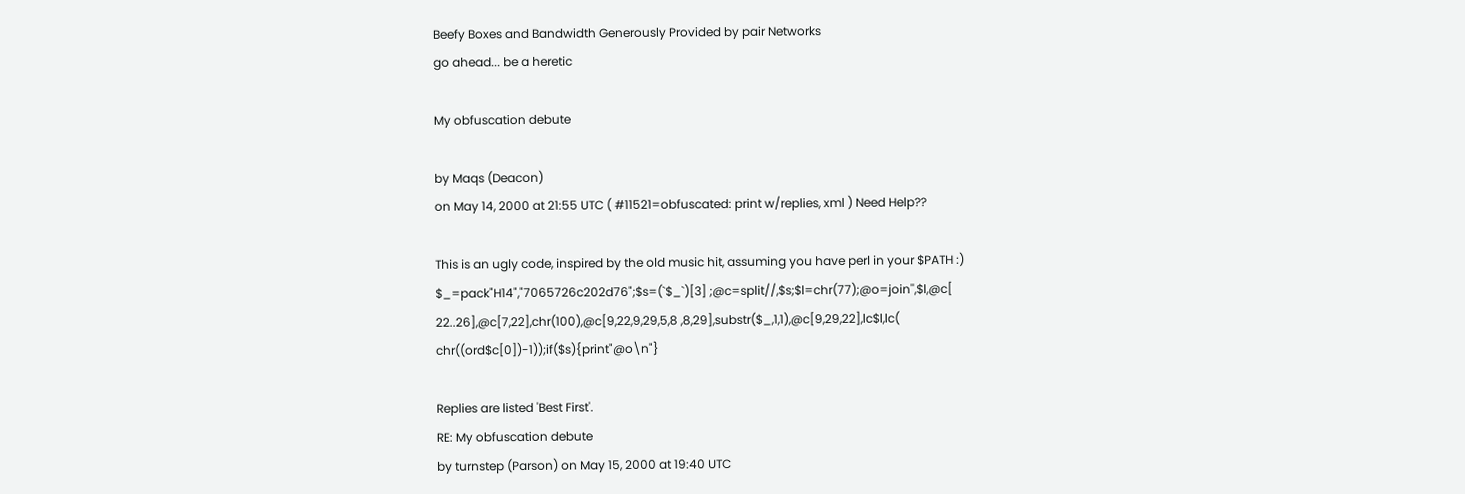Beefy Boxes and Bandwidth Generously Provided by pair Networks
go ahead... be a heretic

My obfuscation debute

by Maqs (Deacon)
on May 14, 2000 at 21:55 UTC ( #11521=obfuscated: print w/replies, xml ) Need Help??

This is an ugly code, inspired by the old music hit, assuming you have perl in your $PATH :)
$_=pack"H14","7065726c202d76";$s=(`$_`)[3] ;@c=split//,$s;$l=chr(77);@o=join'',$l,@c[ 22..26],@c[7,22],chr(100),@c[9,22,9,29,5,8 ,8,29],substr($_,1,1),@c[9,29,22],lc$l,lc( chr((ord$c[0])-1));if($s){print"@o\n"}

Replies are listed 'Best First'.
RE: My obfuscation debute
by turnstep (Parson) on May 15, 2000 at 19:40 UTC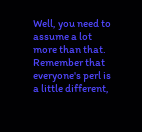Well, you need to assume a lot more than that. Remember that everyone's perl is a little different,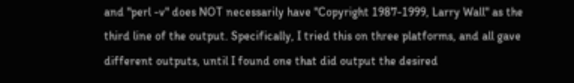and "perl -v" does NOT necessarily have "Copyright 1987-1999, Larry Wall" as the third line of the output. Specifically, I tried this on three platforms, and all gave different outputs, until I found one that did output the desired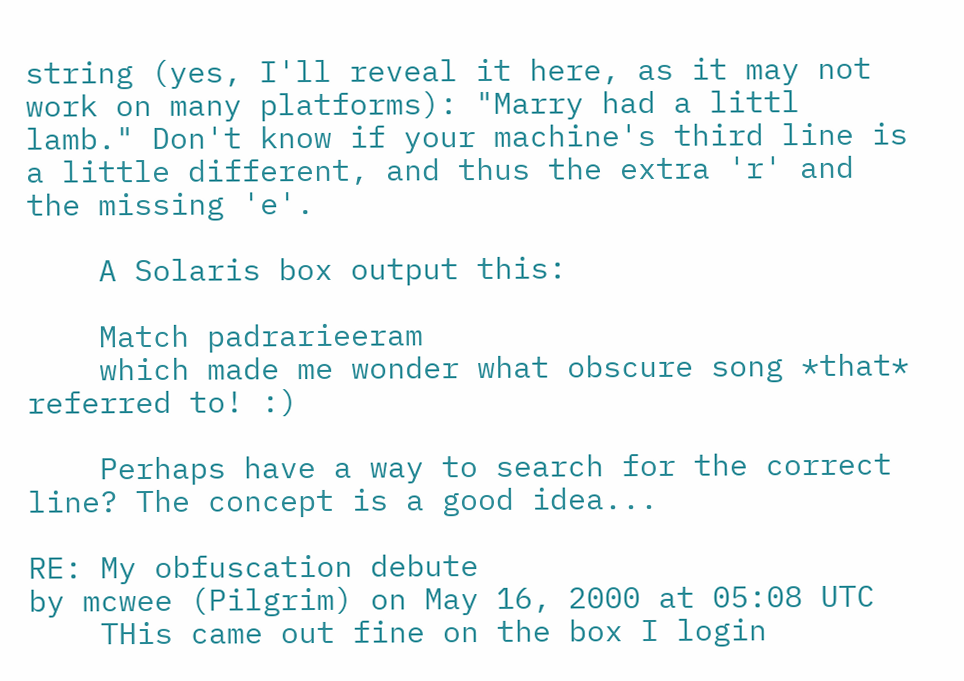string (yes, I'll reveal it here, as it may not work on many platforms): "Marry had a littl lamb." Don't know if your machine's third line is a little different, and thus the extra 'r' and the missing 'e'.

    A Solaris box output this:

    Match padrarieeram
    which made me wonder what obscure song *that* referred to! :)

    Perhaps have a way to search for the correct line? The concept is a good idea...

RE: My obfuscation debute
by mcwee (Pilgrim) on May 16, 2000 at 05:08 UTC
    THis came out fine on the box I login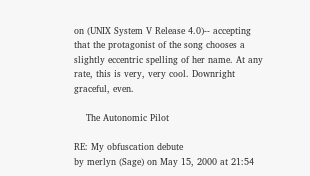on (UNIX System V Release 4.0)-- accepting that the protagonist of the song chooses a slightly eccentric spelling of her name. At any rate, this is very, very cool. Downright graceful, even.

    The Autonomic Pilot

RE: My obfuscation debute
by merlyn (Sage) on May 15, 2000 at 21:54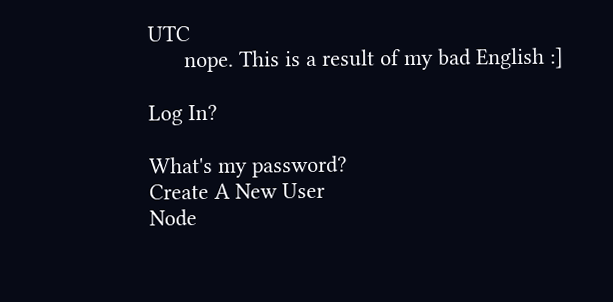UTC
      nope. This is a result of my bad English :]

Log In?

What's my password?
Create A New User
Node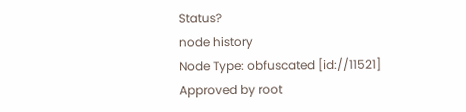Status?
node history
Node Type: obfuscated [id://11521]
Approved by root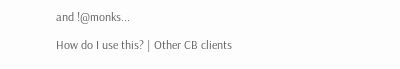and !@monks...

How do I use this? | Other CB clients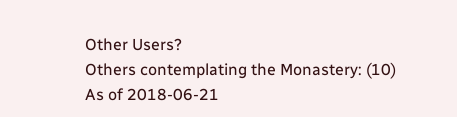Other Users?
Others contemplating the Monastery: (10)
As of 2018-06-21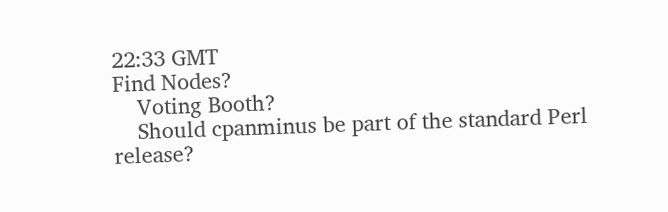22:33 GMT
Find Nodes?
    Voting Booth?
    Should cpanminus be part of the standard Perl release?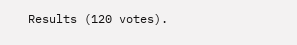Results (120 votes).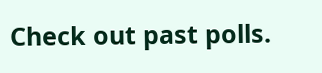Check out past polls.